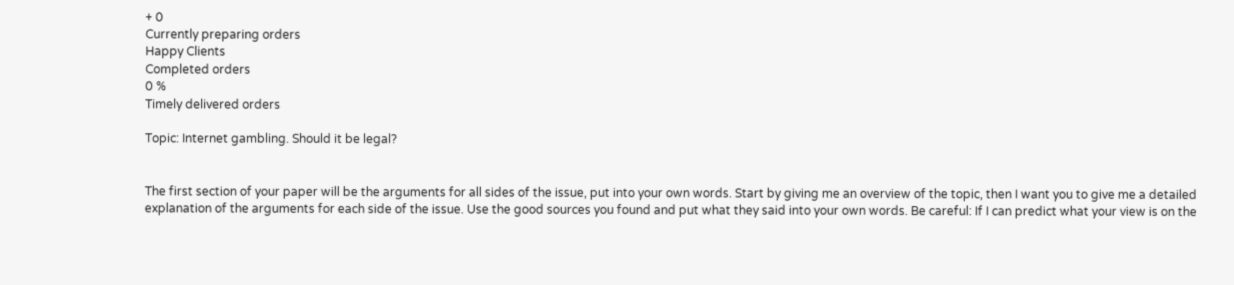+ 0
Currently preparing orders
Happy Clients
Completed orders
0 %
Timely delivered orders

Topic: Internet gambling. Should it be legal?


The first section of your paper will be the arguments for all sides of the issue, put into your own words. Start by giving me an overview of the topic, then I want you to give me a detailed explanation of the arguments for each side of the issue. Use the good sources you found and put what they said into your own words. Be careful: If I can predict what your view is on the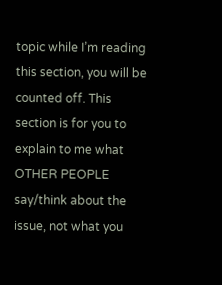topic while I’m reading this section, you will be counted off. This section is for you to explain to me what OTHER PEOPLE say/think about the issue, not what you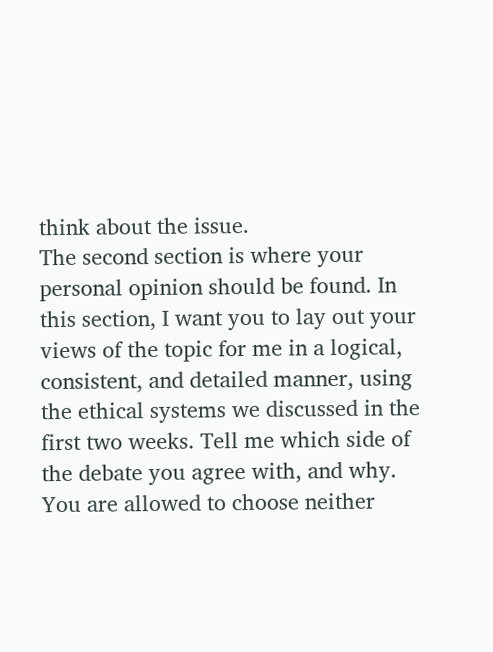think about the issue.
The second section is where your personal opinion should be found. In this section, I want you to lay out your views of the topic for me in a logical, consistent, and detailed manner, using the ethical systems we discussed in the first two weeks. Tell me which side of the debate you agree with, and why. You are allowed to choose neither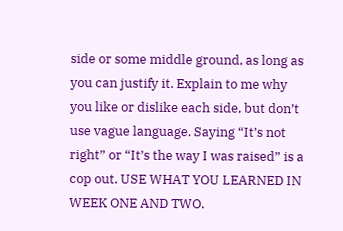side or some middle ground, as long as you can justify it. Explain to me why you like or dislike each side, but don’t use vague language. Saying “It’s not right” or “It’s the way I was raised” is a cop out. USE WHAT YOU LEARNED IN WEEK ONE AND TWO.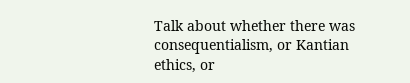Talk about whether there was consequentialism, or Kantian ethics, or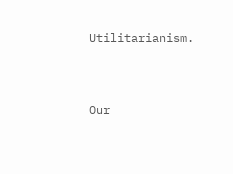Utilitarianism.


Our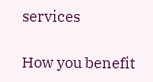services

How you benefit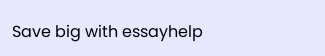Save big with essayhelp